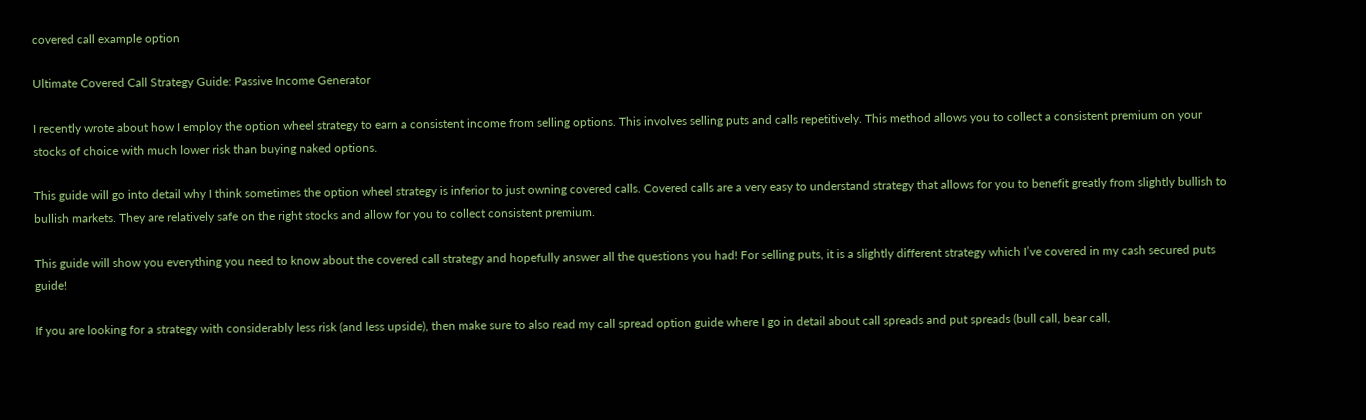covered call example option

Ultimate Covered Call Strategy Guide: Passive Income Generator

I recently wrote about how I employ the option wheel strategy to earn a consistent income from selling options. This involves selling puts and calls repetitively. This method allows you to collect a consistent premium on your stocks of choice with much lower risk than buying naked options.

This guide will go into detail why I think sometimes the option wheel strategy is inferior to just owning covered calls. Covered calls are a very easy to understand strategy that allows for you to benefit greatly from slightly bullish to bullish markets. They are relatively safe on the right stocks and allow for you to collect consistent premium.

This guide will show you everything you need to know about the covered call strategy and hopefully answer all the questions you had! For selling puts, it is a slightly different strategy which I’ve covered in my cash secured puts guide!

If you are looking for a strategy with considerably less risk (and less upside), then make sure to also read my call spread option guide where I go in detail about call spreads and put spreads (bull call, bear call,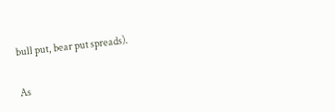bull put, bear put spreads).

As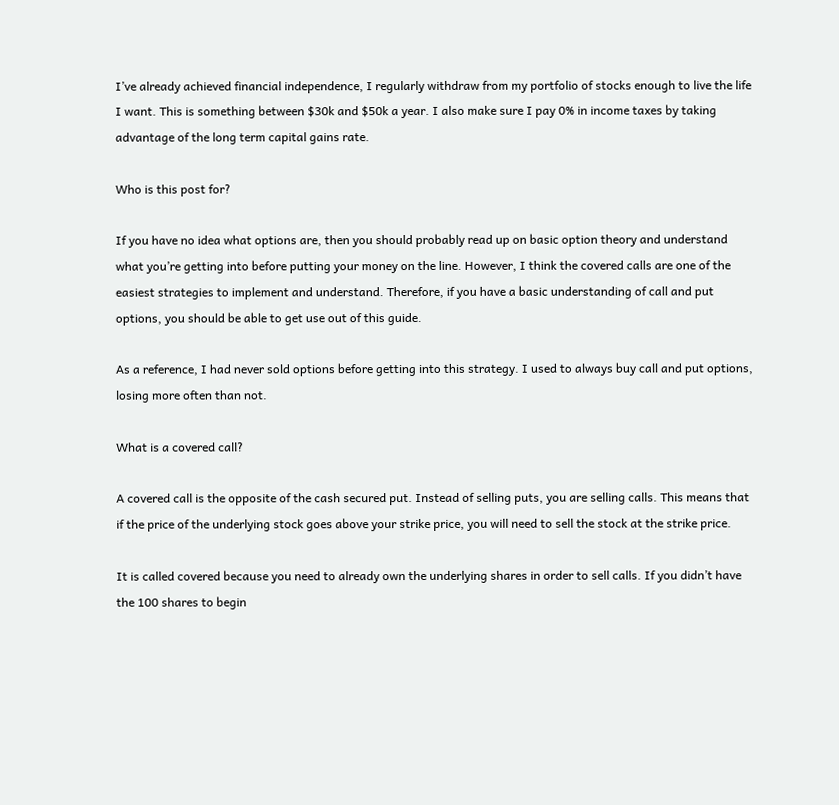I’ve already achieved financial independence, I regularly withdraw from my portfolio of stocks enough to live the life I want. This is something between $30k and $50k a year. I also make sure I pay 0% in income taxes by taking advantage of the long term capital gains rate.

Who is this post for?

If you have no idea what options are, then you should probably read up on basic option theory and understand what you’re getting into before putting your money on the line. However, I think the covered calls are one of the easiest strategies to implement and understand. Therefore, if you have a basic understanding of call and put options, you should be able to get use out of this guide.

As a reference, I had never sold options before getting into this strategy. I used to always buy call and put options, losing more often than not.

What is a covered call?

A covered call is the opposite of the cash secured put. Instead of selling puts, you are selling calls. This means that if the price of the underlying stock goes above your strike price, you will need to sell the stock at the strike price.

It is called covered because you need to already own the underlying shares in order to sell calls. If you didn’t have the 100 shares to begin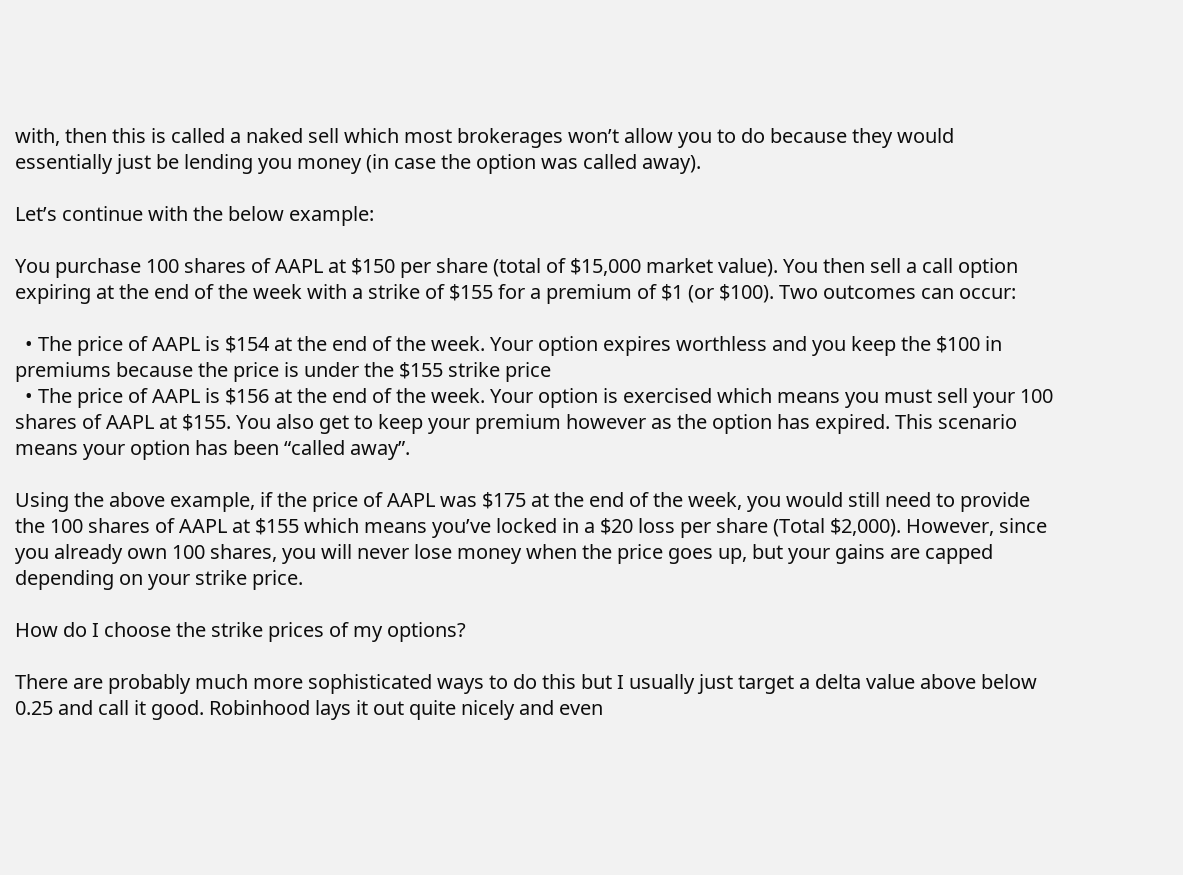with, then this is called a naked sell which most brokerages won’t allow you to do because they would essentially just be lending you money (in case the option was called away).

Let’s continue with the below example:

You purchase 100 shares of AAPL at $150 per share (total of $15,000 market value). You then sell a call option expiring at the end of the week with a strike of $155 for a premium of $1 (or $100). Two outcomes can occur:

  • The price of AAPL is $154 at the end of the week. Your option expires worthless and you keep the $100 in premiums because the price is under the $155 strike price
  • The price of AAPL is $156 at the end of the week. Your option is exercised which means you must sell your 100 shares of AAPL at $155. You also get to keep your premium however as the option has expired. This scenario means your option has been “called away”.

Using the above example, if the price of AAPL was $175 at the end of the week, you would still need to provide the 100 shares of AAPL at $155 which means you’ve locked in a $20 loss per share (Total $2,000). However, since you already own 100 shares, you will never lose money when the price goes up, but your gains are capped depending on your strike price.

How do I choose the strike prices of my options?

There are probably much more sophisticated ways to do this but I usually just target a delta value above below 0.25 and call it good. Robinhood lays it out quite nicely and even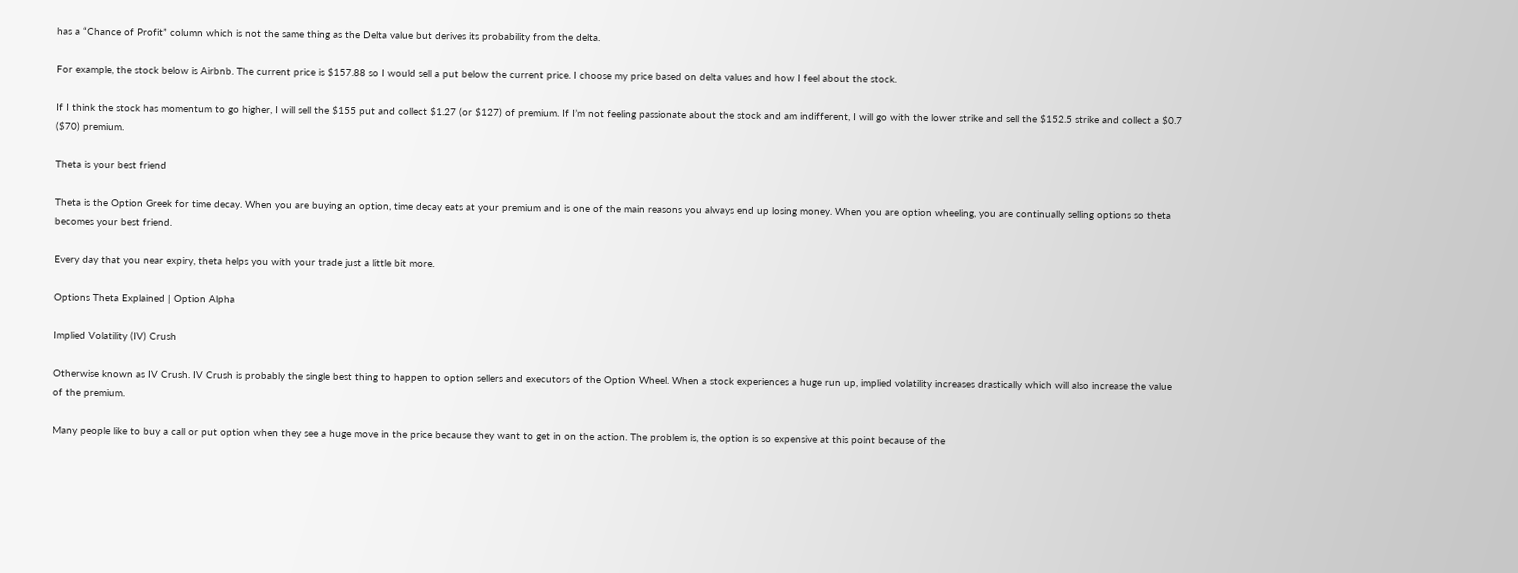has a “Chance of Profit” column which is not the same thing as the Delta value but derives its probability from the delta.

For example, the stock below is Airbnb. The current price is $157.88 so I would sell a put below the current price. I choose my price based on delta values and how I feel about the stock.

If I think the stock has momentum to go higher, I will sell the $155 put and collect $1.27 (or $127) of premium. If I’m not feeling passionate about the stock and am indifferent, I will go with the lower strike and sell the $152.5 strike and collect a $0.7 ($70) premium.

Theta is your best friend

Theta is the Option Greek for time decay. When you are buying an option, time decay eats at your premium and is one of the main reasons you always end up losing money. When you are option wheeling, you are continually selling options so theta becomes your best friend.

Every day that you near expiry, theta helps you with your trade just a little bit more.

Options Theta Explained | Option Alpha

Implied Volatility (IV) Crush

Otherwise known as IV Crush. IV Crush is probably the single best thing to happen to option sellers and executors of the Option Wheel. When a stock experiences a huge run up, implied volatility increases drastically which will also increase the value of the premium.

Many people like to buy a call or put option when they see a huge move in the price because they want to get in on the action. The problem is, the option is so expensive at this point because of the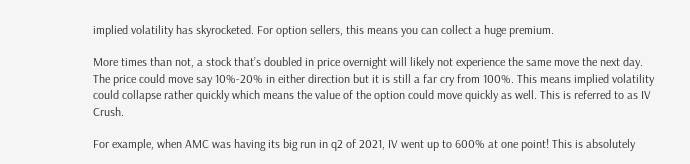implied volatility has skyrocketed. For option sellers, this means you can collect a huge premium.

More times than not, a stock that’s doubled in price overnight will likely not experience the same move the next day. The price could move say 10%-20% in either direction but it is still a far cry from 100%. This means implied volatility could collapse rather quickly which means the value of the option could move quickly as well. This is referred to as IV Crush.

For example, when AMC was having its big run in q2 of 2021, IV went up to 600% at one point! This is absolutely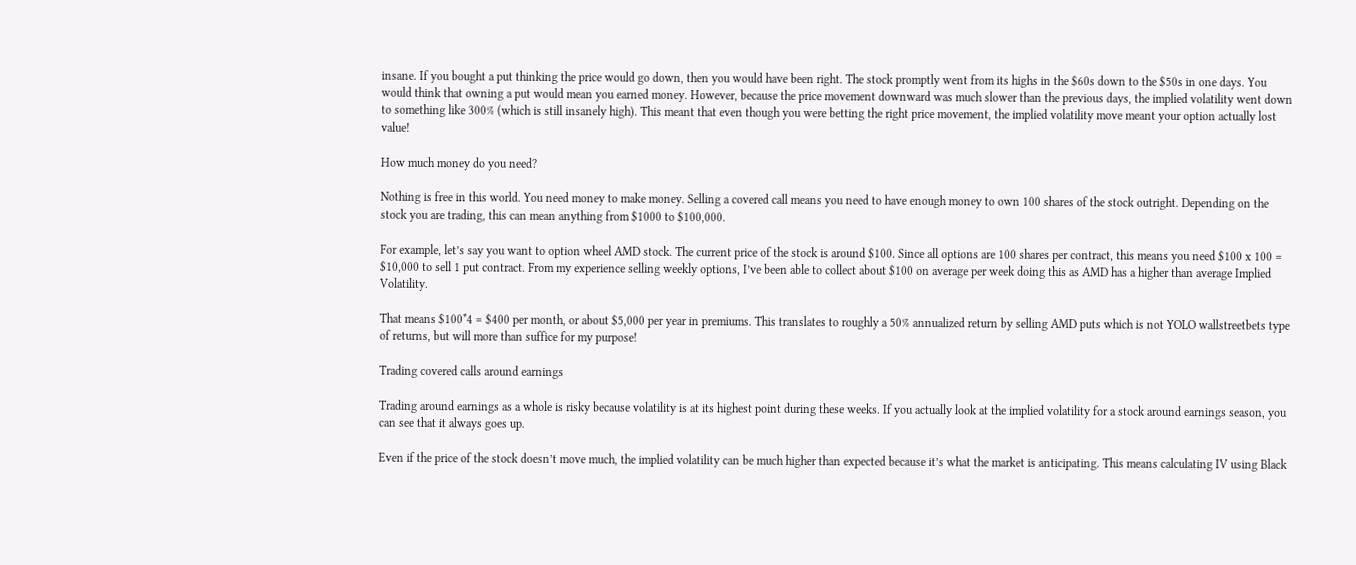insane. If you bought a put thinking the price would go down, then you would have been right. The stock promptly went from its highs in the $60s down to the $50s in one days. You would think that owning a put would mean you earned money. However, because the price movement downward was much slower than the previous days, the implied volatility went down to something like 300% (which is still insanely high). This meant that even though you were betting the right price movement, the implied volatility move meant your option actually lost value!

How much money do you need?

Nothing is free in this world. You need money to make money. Selling a covered call means you need to have enough money to own 100 shares of the stock outright. Depending on the stock you are trading, this can mean anything from $1000 to $100,000.

For example, let’s say you want to option wheel AMD stock. The current price of the stock is around $100. Since all options are 100 shares per contract, this means you need $100 x 100 = $10,000 to sell 1 put contract. From my experience selling weekly options, I’ve been able to collect about $100 on average per week doing this as AMD has a higher than average Implied Volatility.

That means $100*4 = $400 per month, or about $5,000 per year in premiums. This translates to roughly a 50% annualized return by selling AMD puts which is not YOLO wallstreetbets type of returns, but will more than suffice for my purpose!

Trading covered calls around earnings

Trading around earnings as a whole is risky because volatility is at its highest point during these weeks. If you actually look at the implied volatility for a stock around earnings season, you can see that it always goes up.

Even if the price of the stock doesn’t move much, the implied volatility can be much higher than expected because it’s what the market is anticipating. This means calculating IV using Black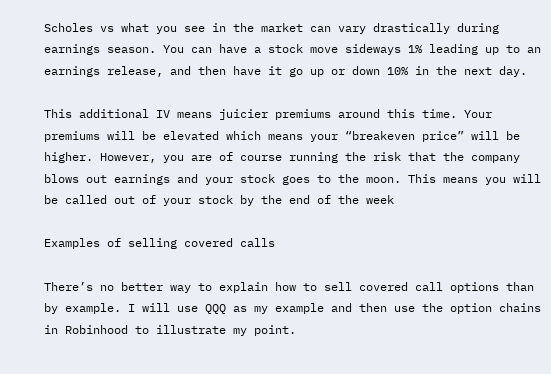Scholes vs what you see in the market can vary drastically during earnings season. You can have a stock move sideways 1% leading up to an earnings release, and then have it go up or down 10% in the next day.

This additional IV means juicier premiums around this time. Your premiums will be elevated which means your “breakeven price” will be higher. However, you are of course running the risk that the company blows out earnings and your stock goes to the moon. This means you will be called out of your stock by the end of the week

Examples of selling covered calls

There’s no better way to explain how to sell covered call options than by example. I will use QQQ as my example and then use the option chains in Robinhood to illustrate my point.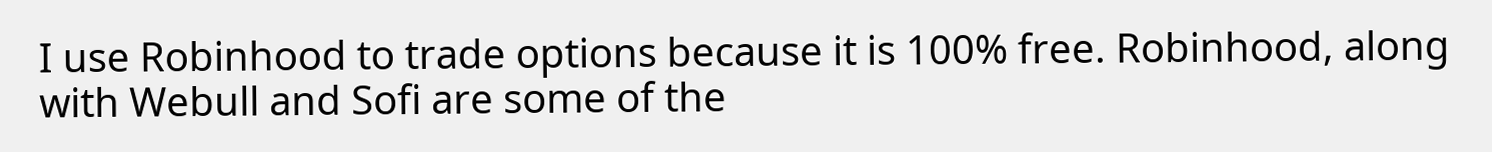I use Robinhood to trade options because it is 100% free. Robinhood, along with Webull and Sofi are some of the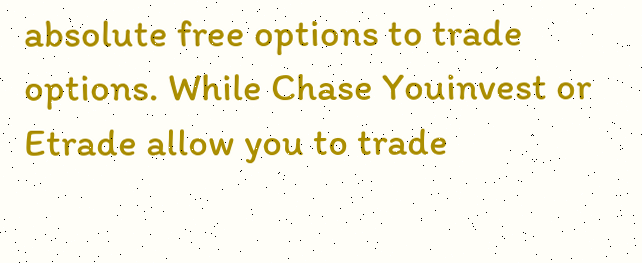absolute free options to trade options. While Chase Youinvest or Etrade allow you to trade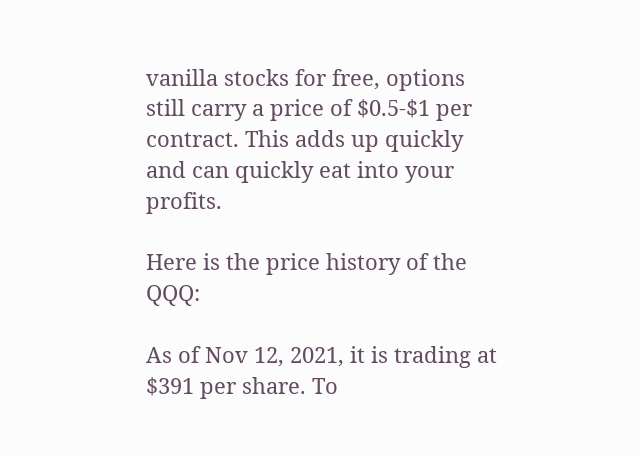vanilla stocks for free, options still carry a price of $0.5-$1 per contract. This adds up quickly and can quickly eat into your profits.

Here is the price history of the QQQ:

As of Nov 12, 2021, it is trading at $391 per share. To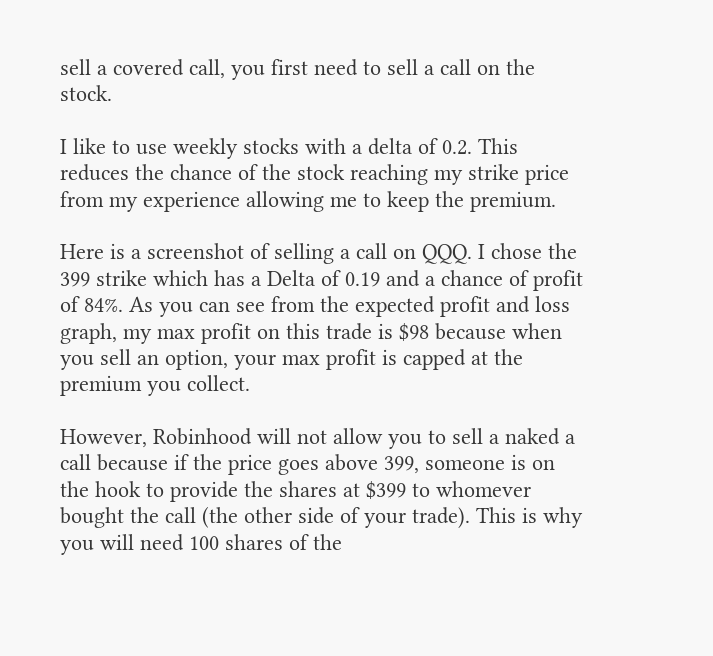sell a covered call, you first need to sell a call on the stock.

I like to use weekly stocks with a delta of 0.2. This reduces the chance of the stock reaching my strike price from my experience allowing me to keep the premium.

Here is a screenshot of selling a call on QQQ. I chose the 399 strike which has a Delta of 0.19 and a chance of profit of 84%. As you can see from the expected profit and loss graph, my max profit on this trade is $98 because when you sell an option, your max profit is capped at the premium you collect.

However, Robinhood will not allow you to sell a naked a call because if the price goes above 399, someone is on the hook to provide the shares at $399 to whomever bought the call (the other side of your trade). This is why you will need 100 shares of the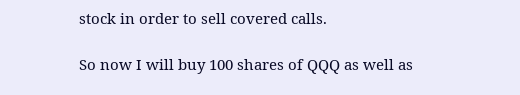stock in order to sell covered calls.

So now I will buy 100 shares of QQQ as well as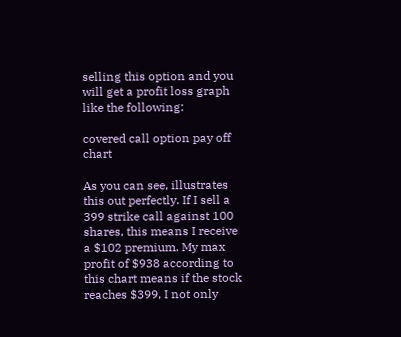selling this option and you will get a profit loss graph like the following:

covered call option pay off chart

As you can see, illustrates this out perfectly. If I sell a 399 strike call against 100 shares, this means I receive a $102 premium. My max profit of $938 according to this chart means if the stock reaches $399, I not only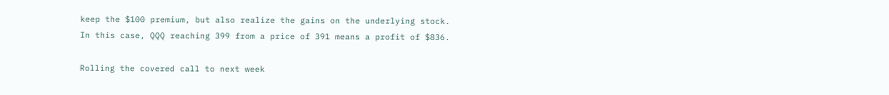keep the $100 premium, but also realize the gains on the underlying stock. In this case, QQQ reaching 399 from a price of 391 means a profit of $836.

Rolling the covered call to next week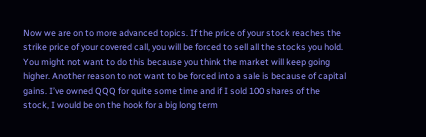Now we are on to more advanced topics. If the price of your stock reaches the strike price of your covered call, you will be forced to sell all the stocks you hold. You might not want to do this because you think the market will keep going higher. Another reason to not want to be forced into a sale is because of capital gains. I’ve owned QQQ for quite some time and if I sold 100 shares of the stock, I would be on the hook for a big long term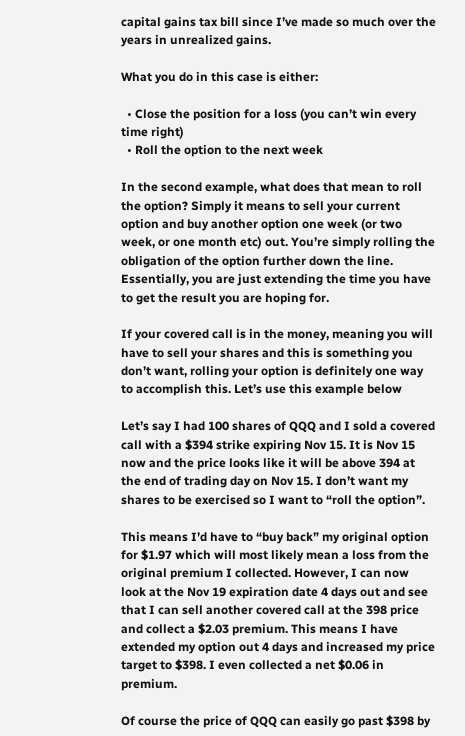capital gains tax bill since I’ve made so much over the years in unrealized gains.

What you do in this case is either:

  • Close the position for a loss (you can’t win every time right)
  • Roll the option to the next week

In the second example, what does that mean to roll the option? Simply it means to sell your current option and buy another option one week (or two week, or one month etc) out. You’re simply rolling the obligation of the option further down the line. Essentially, you are just extending the time you have to get the result you are hoping for.

If your covered call is in the money, meaning you will have to sell your shares and this is something you don’t want, rolling your option is definitely one way to accomplish this. Let’s use this example below

Let’s say I had 100 shares of QQQ and I sold a covered call with a $394 strike expiring Nov 15. It is Nov 15 now and the price looks like it will be above 394 at the end of trading day on Nov 15. I don’t want my shares to be exercised so I want to “roll the option”.

This means I’d have to “buy back” my original option for $1.97 which will most likely mean a loss from the original premium I collected. However, I can now look at the Nov 19 expiration date 4 days out and see that I can sell another covered call at the 398 price and collect a $2.03 premium. This means I have extended my option out 4 days and increased my price target to $398. I even collected a net $0.06 in premium.

Of course the price of QQQ can easily go past $398 by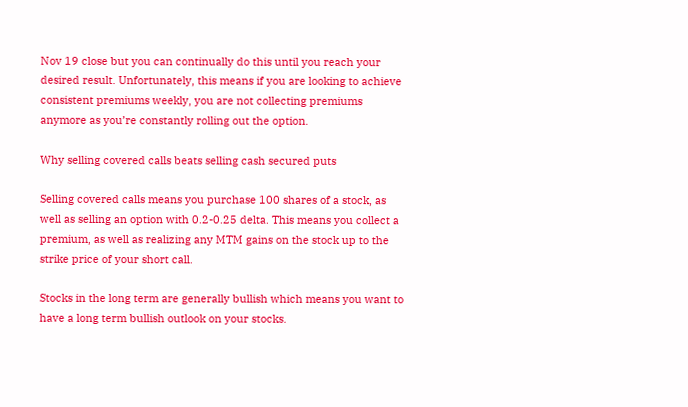Nov 19 close but you can continually do this until you reach your desired result. Unfortunately, this means if you are looking to achieve consistent premiums weekly, you are not collecting premiums anymore as you’re constantly rolling out the option.

Why selling covered calls beats selling cash secured puts

Selling covered calls means you purchase 100 shares of a stock, as well as selling an option with 0.2-0.25 delta. This means you collect a premium, as well as realizing any MTM gains on the stock up to the strike price of your short call.

Stocks in the long term are generally bullish which means you want to have a long term bullish outlook on your stocks.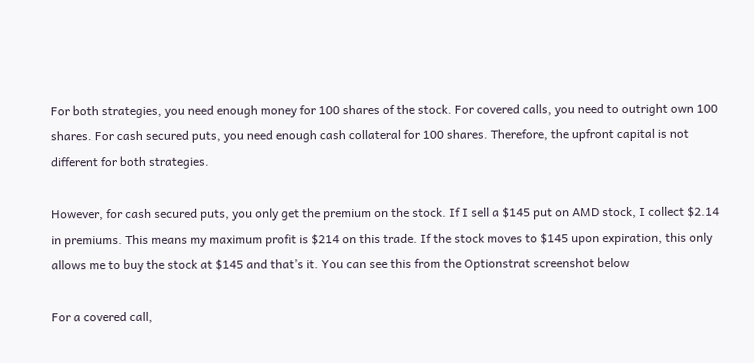For both strategies, you need enough money for 100 shares of the stock. For covered calls, you need to outright own 100 shares. For cash secured puts, you need enough cash collateral for 100 shares. Therefore, the upfront capital is not different for both strategies.

However, for cash secured puts, you only get the premium on the stock. If I sell a $145 put on AMD stock, I collect $2.14 in premiums. This means my maximum profit is $214 on this trade. If the stock moves to $145 upon expiration, this only allows me to buy the stock at $145 and that’s it. You can see this from the Optionstrat screenshot below

For a covered call,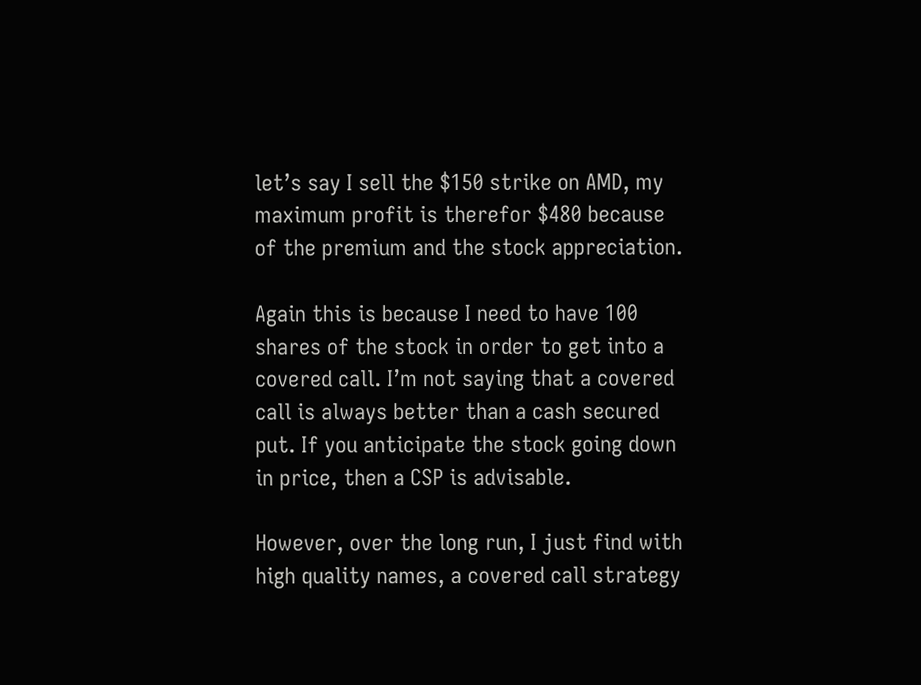let’s say I sell the $150 strike on AMD, my maximum profit is therefor $480 because of the premium and the stock appreciation.

Again this is because I need to have 100 shares of the stock in order to get into a covered call. I’m not saying that a covered call is always better than a cash secured put. If you anticipate the stock going down in price, then a CSP is advisable.

However, over the long run, I just find with high quality names, a covered call strategy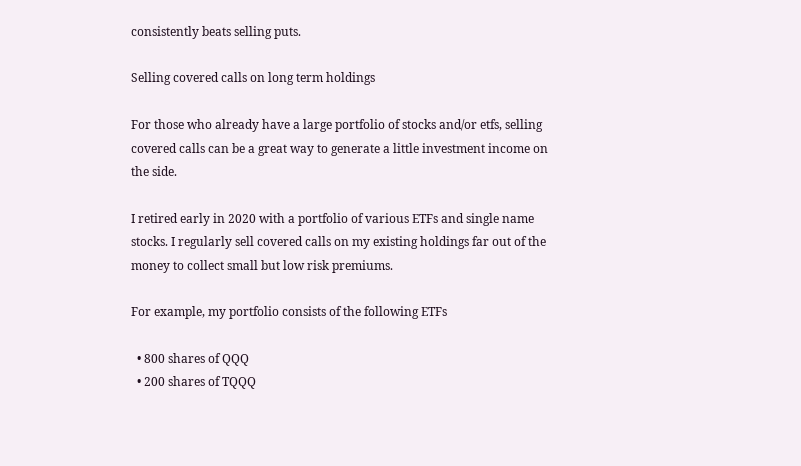consistently beats selling puts.

Selling covered calls on long term holdings

For those who already have a large portfolio of stocks and/or etfs, selling covered calls can be a great way to generate a little investment income on the side.

I retired early in 2020 with a portfolio of various ETFs and single name stocks. I regularly sell covered calls on my existing holdings far out of the money to collect small but low risk premiums.

For example, my portfolio consists of the following ETFs

  • 800 shares of QQQ
  • 200 shares of TQQQ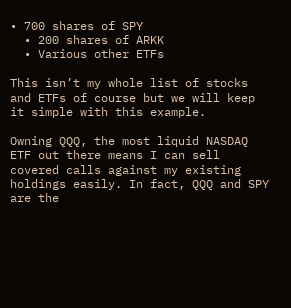• 700 shares of SPY
  • 200 shares of ARKK
  • Various other ETFs

This isn’t my whole list of stocks and ETFs of course but we will keep it simple with this example.

Owning QQQ, the most liquid NASDAQ ETF out there means I can sell covered calls against my existing holdings easily. In fact, QQQ and SPY are the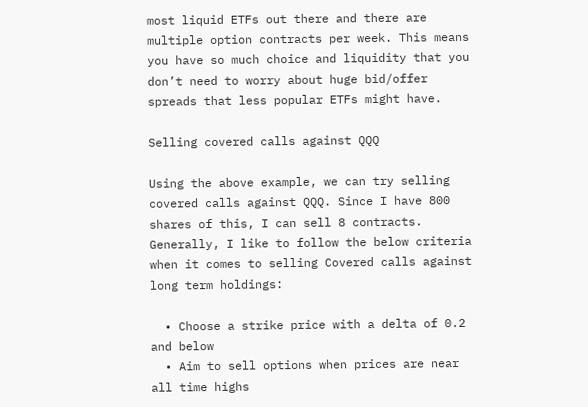most liquid ETFs out there and there are multiple option contracts per week. This means you have so much choice and liquidity that you don’t need to worry about huge bid/offer spreads that less popular ETFs might have.

Selling covered calls against QQQ

Using the above example, we can try selling covered calls against QQQ. Since I have 800 shares of this, I can sell 8 contracts. Generally, I like to follow the below criteria when it comes to selling Covered calls against long term holdings:

  • Choose a strike price with a delta of 0.2 and below
  • Aim to sell options when prices are near all time highs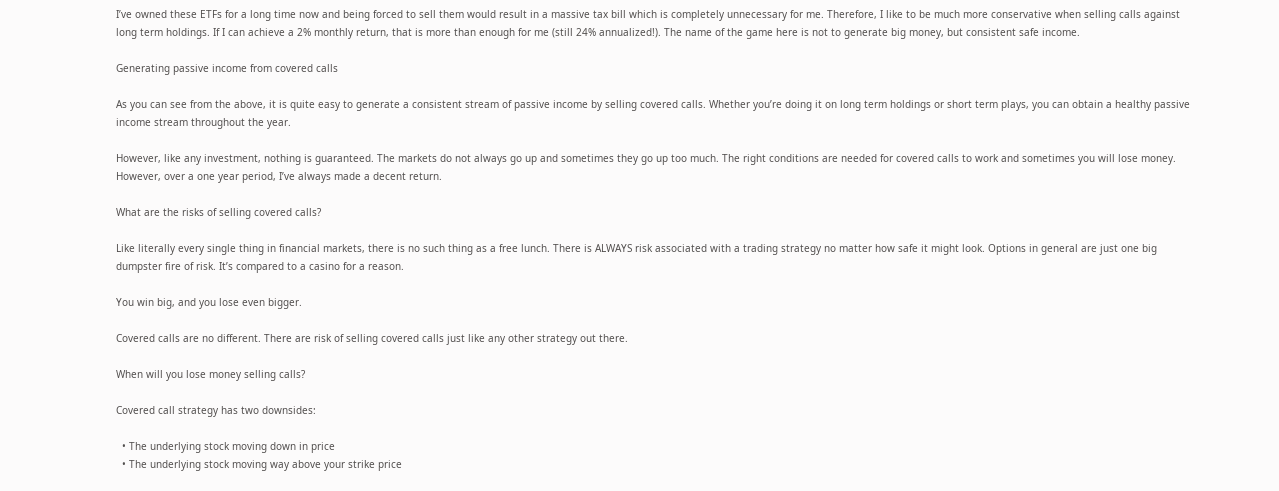I’ve owned these ETFs for a long time now and being forced to sell them would result in a massive tax bill which is completely unnecessary for me. Therefore, I like to be much more conservative when selling calls against long term holdings. If I can achieve a 2% monthly return, that is more than enough for me (still 24% annualized!). The name of the game here is not to generate big money, but consistent safe income.

Generating passive income from covered calls

As you can see from the above, it is quite easy to generate a consistent stream of passive income by selling covered calls. Whether you’re doing it on long term holdings or short term plays, you can obtain a healthy passive income stream throughout the year.

However, like any investment, nothing is guaranteed. The markets do not always go up and sometimes they go up too much. The right conditions are needed for covered calls to work and sometimes you will lose money. However, over a one year period, I’ve always made a decent return.

What are the risks of selling covered calls?

Like literally every single thing in financial markets, there is no such thing as a free lunch. There is ALWAYS risk associated with a trading strategy no matter how safe it might look. Options in general are just one big dumpster fire of risk. It’s compared to a casino for a reason.

You win big, and you lose even bigger.

Covered calls are no different. There are risk of selling covered calls just like any other strategy out there.

When will you lose money selling calls?

Covered call strategy has two downsides:

  • The underlying stock moving down in price
  • The underlying stock moving way above your strike price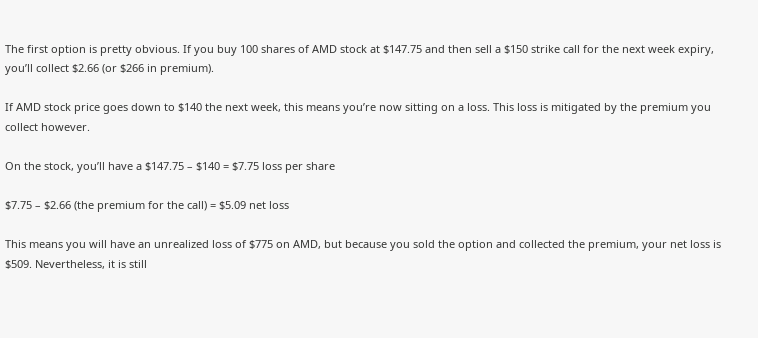The first option is pretty obvious. If you buy 100 shares of AMD stock at $147.75 and then sell a $150 strike call for the next week expiry, you’ll collect $2.66 (or $266 in premium).

If AMD stock price goes down to $140 the next week, this means you’re now sitting on a loss. This loss is mitigated by the premium you collect however.

On the stock, you’ll have a $147.75 – $140 = $7.75 loss per share

$7.75 – $2.66 (the premium for the call) = $5.09 net loss

This means you will have an unrealized loss of $775 on AMD, but because you sold the option and collected the premium, your net loss is $509. Nevertheless, it is still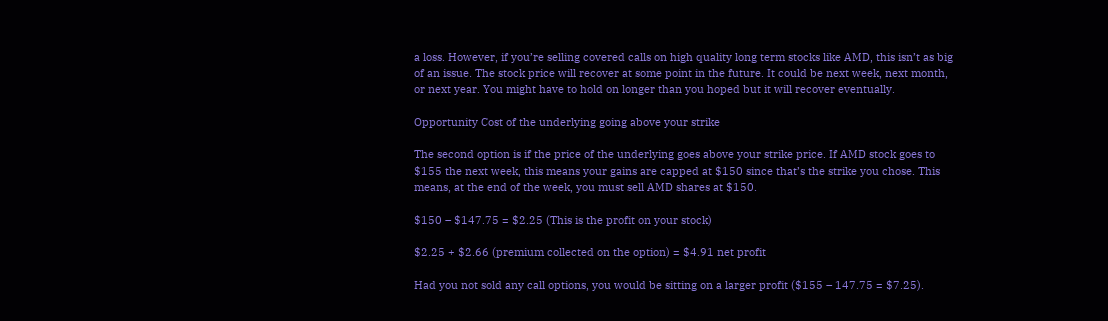a loss. However, if you’re selling covered calls on high quality long term stocks like AMD, this isn’t as big of an issue. The stock price will recover at some point in the future. It could be next week, next month, or next year. You might have to hold on longer than you hoped but it will recover eventually.

Opportunity Cost of the underlying going above your strike

The second option is if the price of the underlying goes above your strike price. If AMD stock goes to $155 the next week, this means your gains are capped at $150 since that’s the strike you chose. This means, at the end of the week, you must sell AMD shares at $150.

$150 – $147.75 = $2.25 (This is the profit on your stock)

$2.25 + $2.66 (premium collected on the option) = $4.91 net profit

Had you not sold any call options, you would be sitting on a larger profit ($155 – 147.75 = $7.25).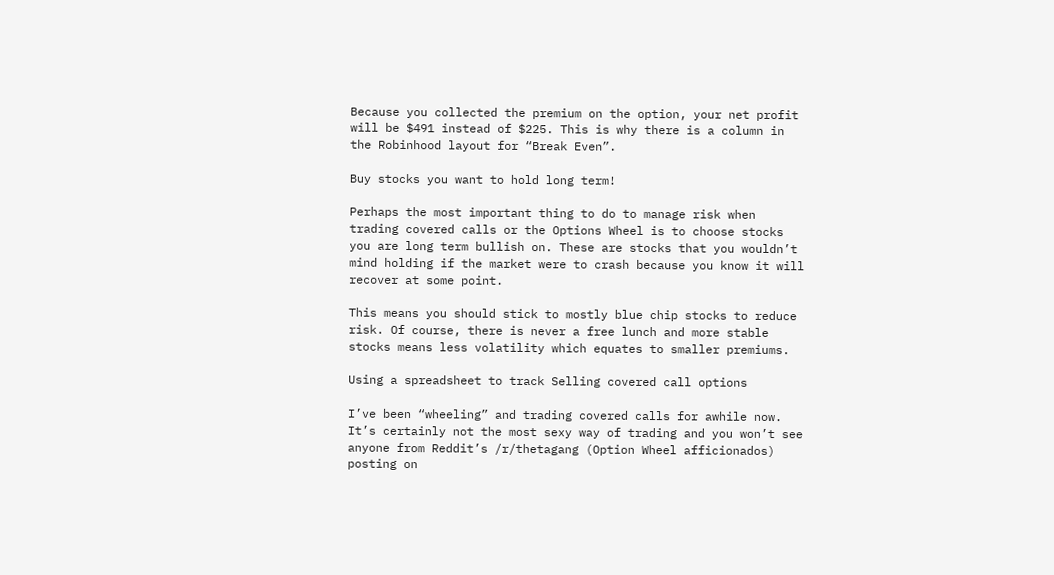Because you collected the premium on the option, your net profit will be $491 instead of $225. This is why there is a column in the Robinhood layout for “Break Even”.

Buy stocks you want to hold long term!

Perhaps the most important thing to do to manage risk when trading covered calls or the Options Wheel is to choose stocks you are long term bullish on. These are stocks that you wouldn’t mind holding if the market were to crash because you know it will recover at some point.

This means you should stick to mostly blue chip stocks to reduce risk. Of course, there is never a free lunch and more stable stocks means less volatility which equates to smaller premiums.

Using a spreadsheet to track Selling covered call options

I’ve been “wheeling” and trading covered calls for awhile now. It’s certainly not the most sexy way of trading and you won’t see anyone from Reddit’s /r/thetagang (Option Wheel afficionados) posting on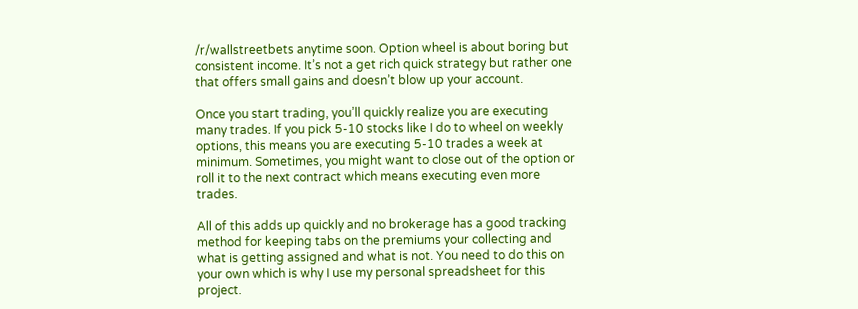/r/wallstreetbets anytime soon. Option wheel is about boring but consistent income. It’s not a get rich quick strategy but rather one that offers small gains and doesn’t blow up your account.

Once you start trading, you’ll quickly realize you are executing many trades. If you pick 5-10 stocks like I do to wheel on weekly options, this means you are executing 5-10 trades a week at minimum. Sometimes, you might want to close out of the option or roll it to the next contract which means executing even more trades.

All of this adds up quickly and no brokerage has a good tracking method for keeping tabs on the premiums your collecting and what is getting assigned and what is not. You need to do this on your own which is why I use my personal spreadsheet for this project.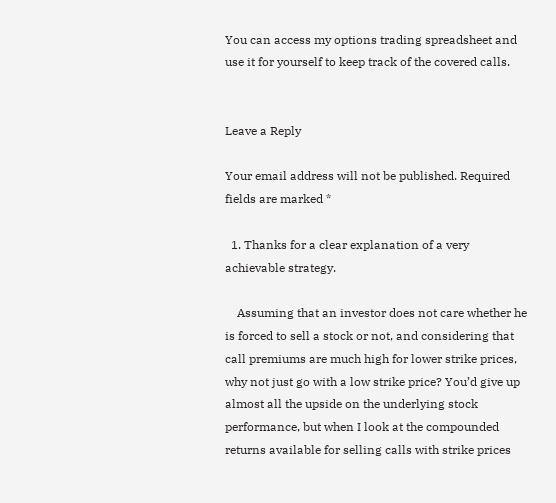You can access my options trading spreadsheet and use it for yourself to keep track of the covered calls.


Leave a Reply

Your email address will not be published. Required fields are marked *

  1. Thanks for a clear explanation of a very achievable strategy.

    Assuming that an investor does not care whether he is forced to sell a stock or not, and considering that call premiums are much high for lower strike prices, why not just go with a low strike price? You’d give up almost all the upside on the underlying stock performance, but when I look at the compounded returns available for selling calls with strike prices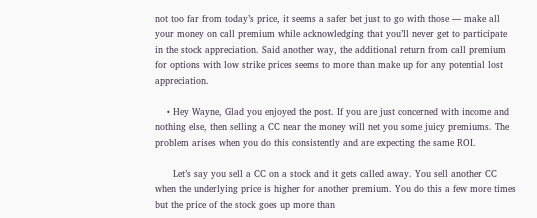not too far from today’s price, it seems a safer bet just to go with those — make all your money on call premium while acknowledging that you’ll never get to participate in the stock appreciation. Said another way, the additional return from call premium for options with low strike prices seems to more than make up for any potential lost appreciation.

    • Hey Wayne, Glad you enjoyed the post. If you are just concerned with income and nothing else, then selling a CC near the money will net you some juicy premiums. The problem arises when you do this consistently and are expecting the same ROI.

      Let’s say you sell a CC on a stock and it gets called away. You sell another CC when the underlying price is higher for another premium. You do this a few more times but the price of the stock goes up more than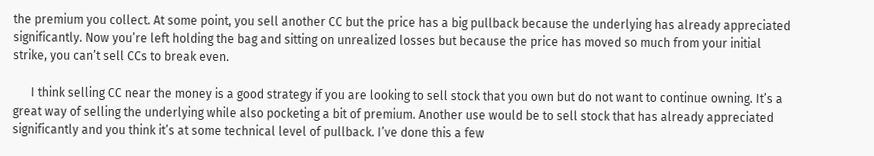the premium you collect. At some point, you sell another CC but the price has a big pullback because the underlying has already appreciated significantly. Now you’re left holding the bag and sitting on unrealized losses but because the price has moved so much from your initial strike, you can’t sell CCs to break even.

      I think selling CC near the money is a good strategy if you are looking to sell stock that you own but do not want to continue owning. It’s a great way of selling the underlying while also pocketing a bit of premium. Another use would be to sell stock that has already appreciated significantly and you think it’s at some technical level of pullback. I’ve done this a few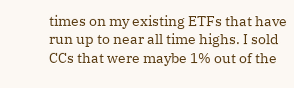times on my existing ETFs that have run up to near all time highs. I sold CCs that were maybe 1% out of the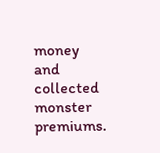money and collected monster premiums.